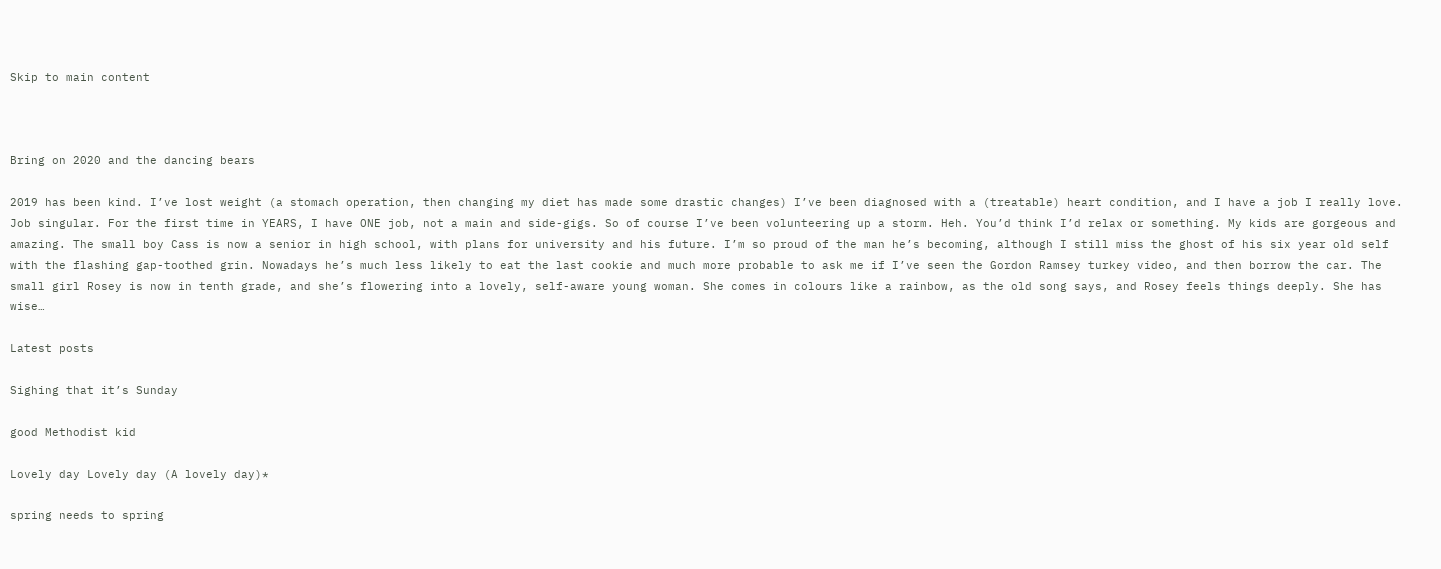Skip to main content



Bring on 2020 and the dancing bears

2019 has been kind. I’ve lost weight (a stomach operation, then changing my diet has made some drastic changes) I’ve been diagnosed with a (treatable) heart condition, and I have a job I really love. Job singular. For the first time in YEARS, I have ONE job, not a main and side-gigs. So of course I’ve been volunteering up a storm. Heh. You’d think I’d relax or something. My kids are gorgeous and amazing. The small boy Cass is now a senior in high school, with plans for university and his future. I’m so proud of the man he’s becoming, although I still miss the ghost of his six year old self with the flashing gap-toothed grin. Nowadays he’s much less likely to eat the last cookie and much more probable to ask me if I’ve seen the Gordon Ramsey turkey video, and then borrow the car. The small girl Rosey is now in tenth grade, and she’s flowering into a lovely, self-aware young woman. She comes in colours like a rainbow, as the old song says, and Rosey feels things deeply. She has wise…

Latest posts

Sighing that it’s Sunday

good Methodist kid

Lovely day Lovely day (A lovely day)*

spring needs to spring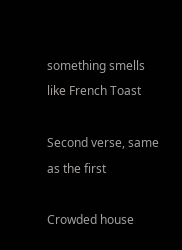something smells like French Toast

Second verse, same as the first

Crowded house